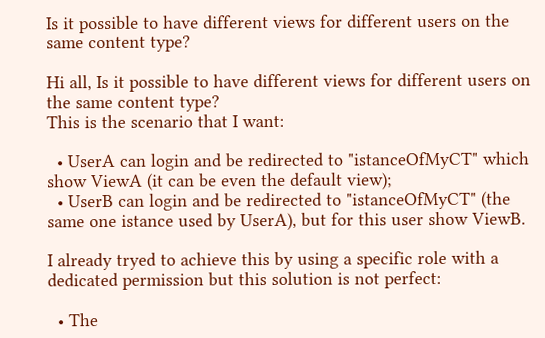Is it possible to have different views for different users on the same content type?

Hi all, Is it possible to have different views for different users on the same content type?
This is the scenario that I want:

  • UserA can login and be redirected to "istanceOfMyCT" which show ViewA (it can be even the default view);
  • UserB can login and be redirected to "istanceOfMyCT" (the same one istance used by UserA), but for this user show ViewB.

I already tryed to achieve this by using a specific role with a dedicated permission but this solution is not perfect:

  • The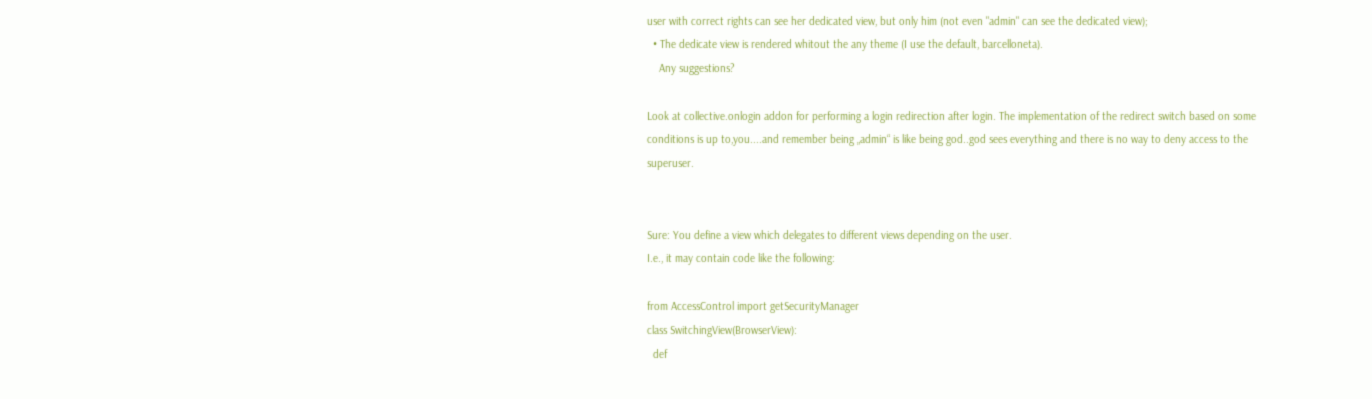user with correct rights can see her dedicated view, but only him (not even "admin" can see the dedicated view);
  • The dedicate view is rendered whitout the any theme (I use the default, barcelloneta).
    Any suggestions?

Look at collective.onlogin addon for performing a login redirection after login. The implementation of the redirect switch based on some conditions is up to,you....and remember being „admin“ is like being god..god sees everything and there is no way to deny access to the superuser.


Sure: You define a view which delegates to different views depending on the user.
I.e., it may contain code like the following:

from AccessControl import getSecurityManager
class SwitchingView(BrowserView):
  def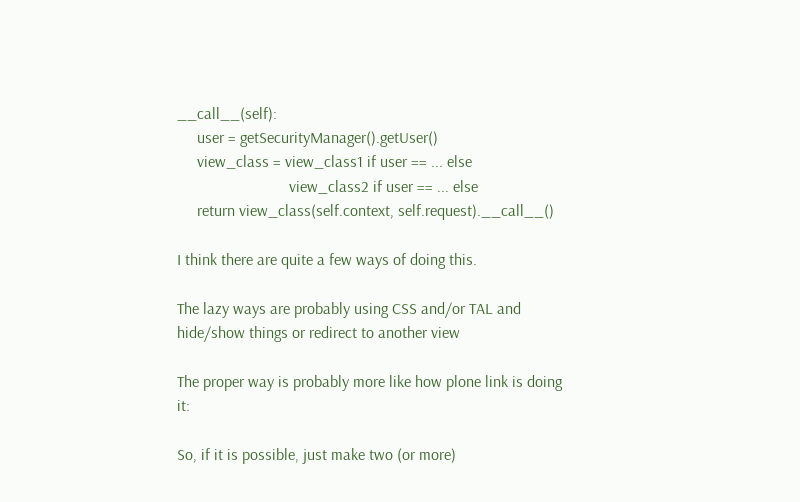__call__(self):
     user = getSecurityManager().getUser()
     view_class = view_class1 if user == ... else
                            view_class2 if user == ... else
     return view_class(self.context, self.request).__call__()

I think there are quite a few ways of doing this.

The lazy ways are probably using CSS and/or TAL and hide/show things or redirect to another view

The proper way is probably more like how plone link is doing it:

So, if it is possible, just make two (or more)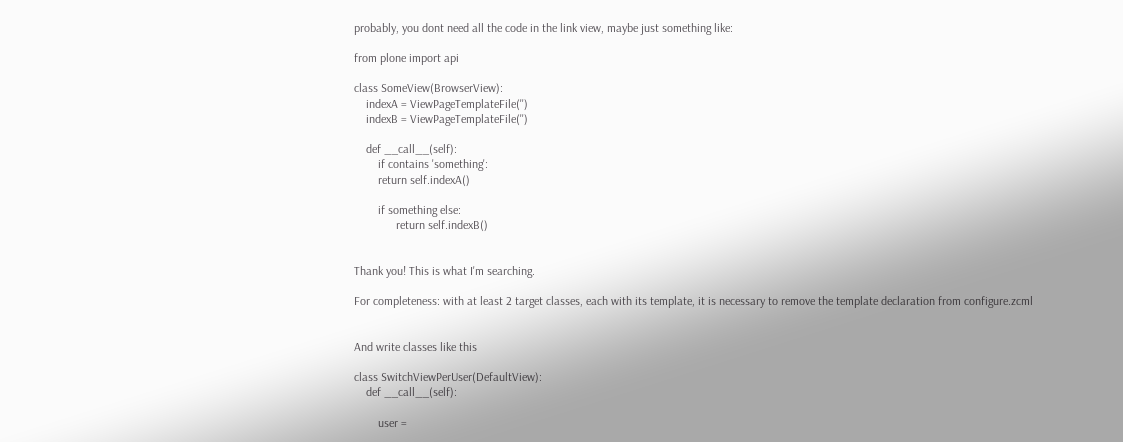probably, you dont need all the code in the link view, maybe just something like:

from plone import api

class SomeView(BrowserView):
    indexA = ViewPageTemplateFile('')
    indexB = ViewPageTemplateFile('')

    def __call__(self):
        if contains 'something':
        return self.indexA()

        if something else:
              return self.indexB()


Thank you! This is what I'm searching.

For completeness: with at least 2 target classes, each with its template, it is necessary to remove the template declaration from configure.zcml


And write classes like this

class SwitchViewPerUser(DefaultView):
    def __call__(self):

        user =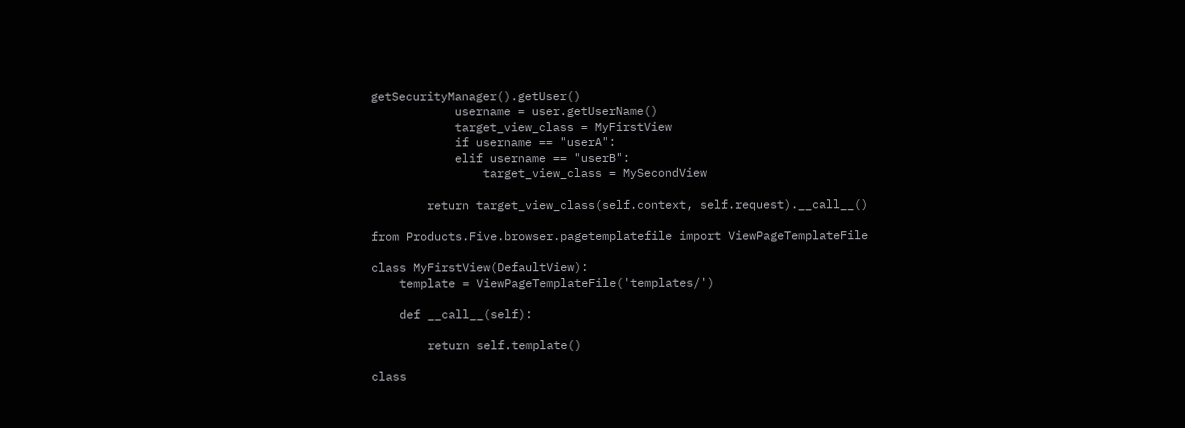getSecurityManager().getUser()
            username = user.getUserName()
            target_view_class = MyFirstView
            if username == "userA":
            elif username == "userB":
                target_view_class = MySecondView

        return target_view_class(self.context, self.request).__call__()

from Products.Five.browser.pagetemplatefile import ViewPageTemplateFile

class MyFirstView(DefaultView):
    template = ViewPageTemplateFile('templates/')

    def __call__(self):

        return self.template()

class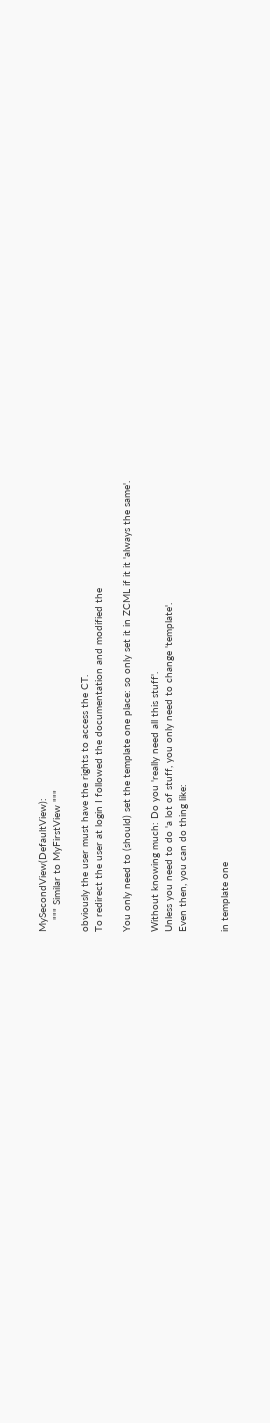MySecondView(DefaultView):
    """ Similar to MyFirstView """

obviously the user must have the rights to access the CT.
To redirect the user at login I followed the documentation and modified the

You only need to (should) set the template one place: so only set it in ZCML if it it 'always the same'.

Without knowing much: Do you 'really need all this stuff'.
Unless you need to do 'a lot of stuff, you only need to change 'template'.
Even then, you can do thing like:


in template one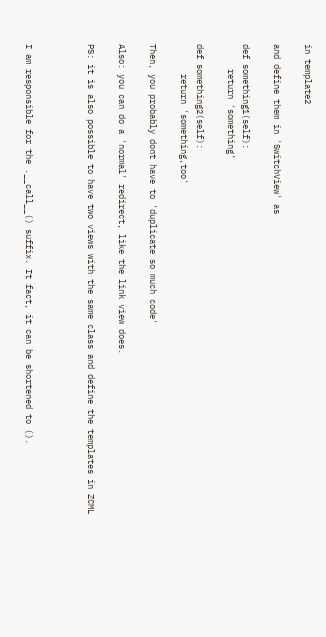in template2

and define them in 'SwitchView' as

def something1(self):
     return 'something'

def something2(self):
      return 'something,too'

Then, you probably dont have to 'duplicate so much code'

Also: you can do a 'normal' redirect, like the link view does.

PS: it is also possible to have two views with the same class and define the templates in ZCML



I am responsible for the .__call__() suffix. It fact, it can be shortened to ().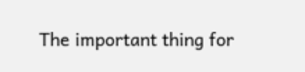The important thing for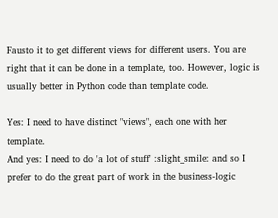Fausto it to get different views for different users. You are right that it can be done in a template, too. However, logic is usually better in Python code than template code.

Yes: I need to have distinct "views", each one with her template.
And yes: I need to do 'a lot of stuff' :slight_smile: and so I prefer to do the great part of work in the business-logic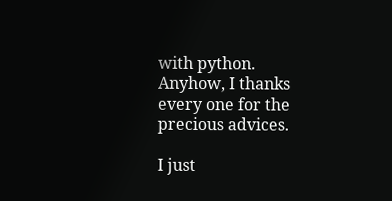with python.
Anyhow, I thanks every one for the precious advices.

I just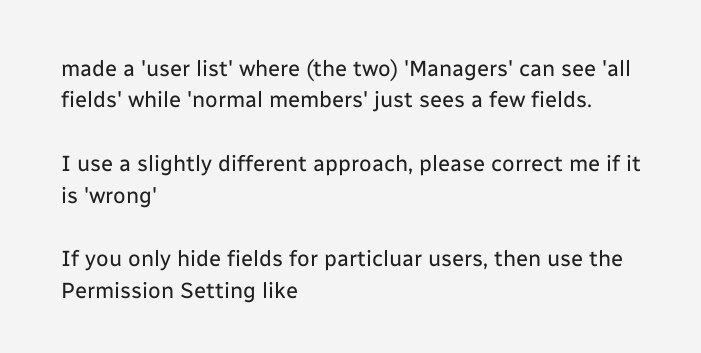made a 'user list' where (the two) 'Managers' can see 'all fields' while 'normal members' just sees a few fields.

I use a slightly different approach, please correct me if it is 'wrong'

If you only hide fields for particluar users, then use the Permission Setting like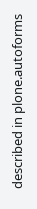described in plone.autoforms